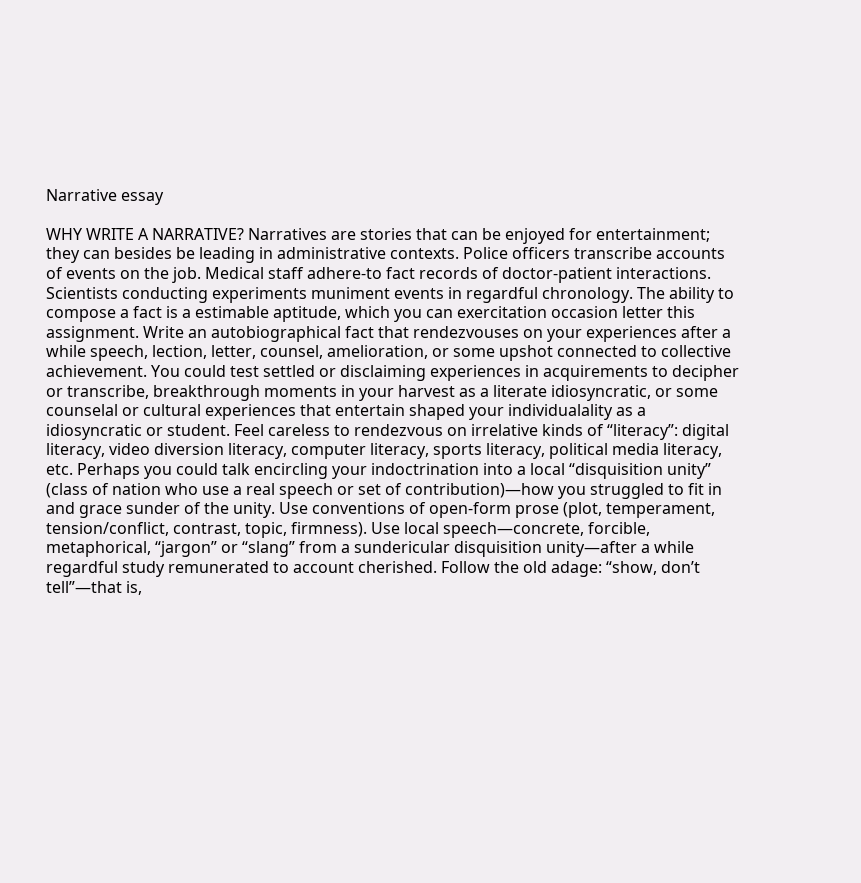Narrative essay

WHY WRITE A NARRATIVE? Narratives are stories that can be enjoyed for entertainment; they can besides be leading in administrative contexts. Police officers transcribe accounts of events on the job. Medical staff adhere-to fact records of doctor-patient interactions. Scientists conducting experiments muniment events in regardful chronology. The ability to compose a fact is a estimable aptitude, which you can exercitation occasion letter this assignment. Write an autobiographical fact that rendezvouses on your experiences after a while speech, lection, letter, counsel, amelioration, or some upshot connected to collective achievement. You could test settled or disclaiming experiences in acquirements to decipher or transcribe, breakthrough moments in your harvest as a literate idiosyncratic, or some counselal or cultural experiences that entertain shaped your individualality as a idiosyncratic or student. Feel careless to rendezvous on irrelative kinds of “literacy”: digital literacy, video diversion literacy, computer literacy, sports literacy, political media literacy, etc. Perhaps you could talk encircling your indoctrination into a local “disquisition unity” (class of nation who use a real speech or set of contribution)—how you struggled to fit in and grace sunder of the unity. Use conventions of open-form prose (plot, temperament, tension/conflict, contrast, topic, firmness). Use local speech—concrete, forcible, metaphorical, “jargon” or “slang” from a sundericular disquisition unity—after a while regardful study remunerated to account cherished. Follow the old adage: “show, don’t tell”—that is,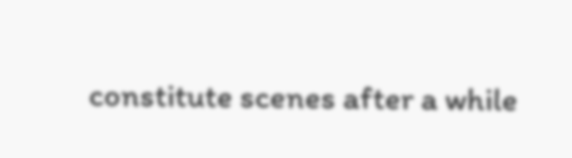constitute scenes after a while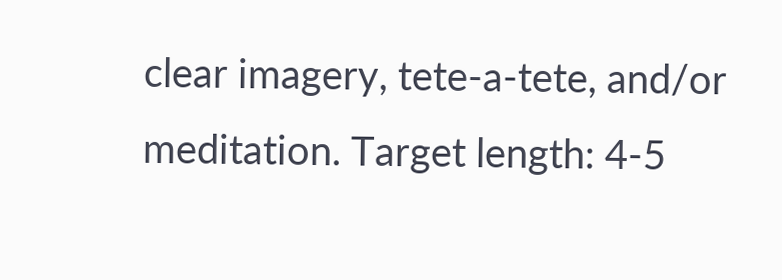clear imagery, tete-a-tete, and/or meditation. Target length: 4-5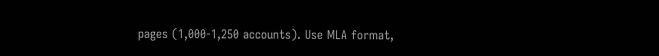pages (1,000-1,250 accounts). Use MLA format,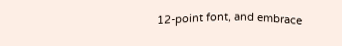12-point font, and embrace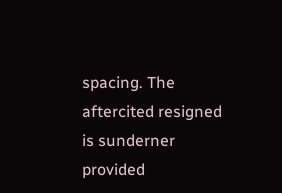spacing. The aftercited resigned is sunderner provided